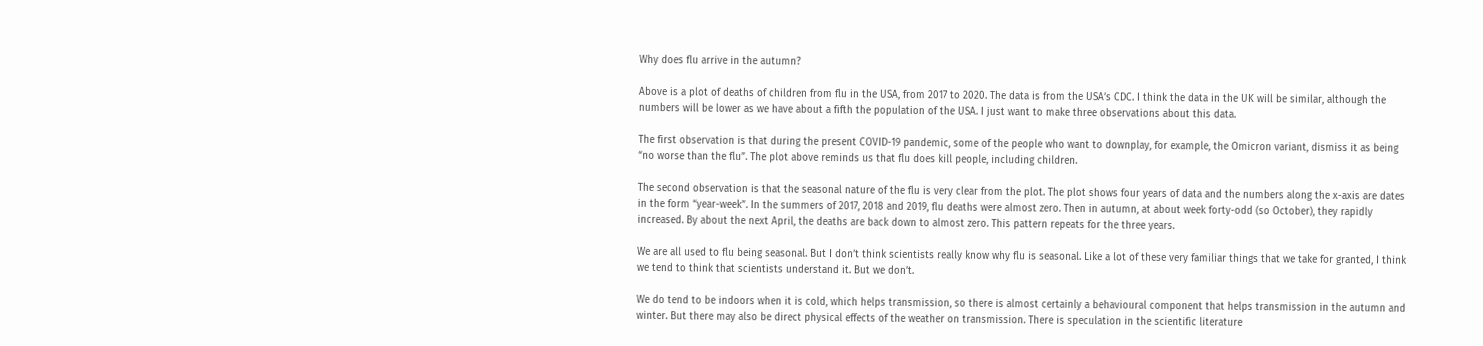Why does flu arrive in the autumn?

Above is a plot of deaths of children from flu in the USA, from 2017 to 2020. The data is from the USA’s CDC. I think the data in the UK will be similar, although the numbers will be lower as we have about a fifth the population of the USA. I just want to make three observations about this data.

The first observation is that during the present COVID-19 pandemic, some of the people who want to downplay, for example, the Omicron variant, dismiss it as being “no worse than the flu”. The plot above reminds us that flu does kill people, including children.

The second observation is that the seasonal nature of the flu is very clear from the plot. The plot shows four years of data and the numbers along the x-axis are dates in the form “year-week”. In the summers of 2017, 2018 and 2019, flu deaths were almost zero. Then in autumn, at about week forty-odd (so October), they rapidly increased. By about the next April, the deaths are back down to almost zero. This pattern repeats for the three years.

We are all used to flu being seasonal. But I don’t think scientists really know why flu is seasonal. Like a lot of these very familiar things that we take for granted, I think we tend to think that scientists understand it. But we don’t.

We do tend to be indoors when it is cold, which helps transmission, so there is almost certainly a behavioural component that helps transmission in the autumn and winter. But there may also be direct physical effects of the weather on transmission. There is speculation in the scientific literature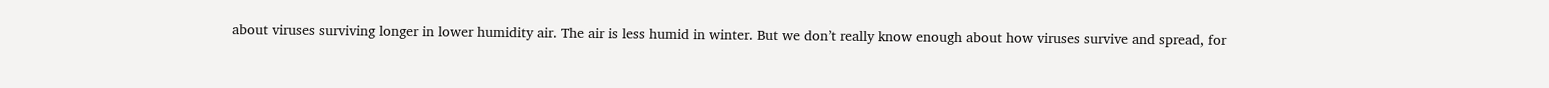about viruses surviving longer in lower humidity air. The air is less humid in winter. But we don’t really know enough about how viruses survive and spread, for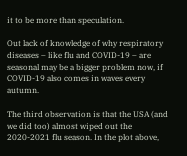it to be more than speculation.

Out lack of knowledge of why respiratory diseases – like flu and COVID-19 – are seasonal may be a bigger problem now, if COVID-19 also comes in waves every autumn.

The third observation is that the USA (and we did too) almost wiped out the 2020-2021 flu season. In the plot above,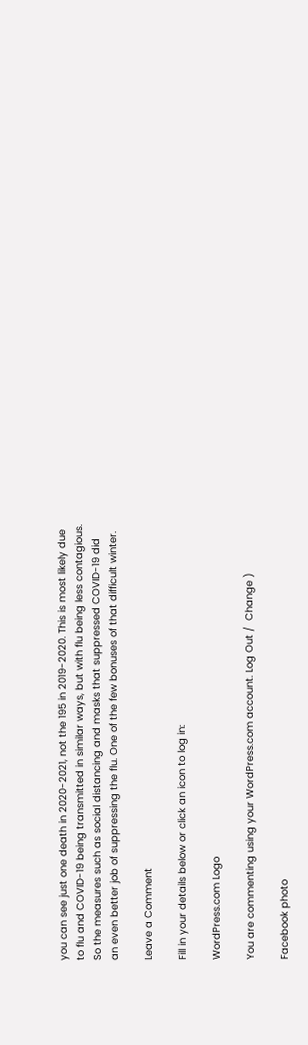you can see just one death in 2020-2021, not the 195 in 2019-2020. This is most likely due to flu and COVID-19 being transmitted in similar ways, but with flu being less contagious. So the measures such as social distancing and masks that suppressed COVID-19 did an even better job of suppressing the flu. One of the few bonuses of that difficult winter.

Leave a Comment

Fill in your details below or click an icon to log in:

WordPress.com Logo

You are commenting using your WordPress.com account. Log Out /  Change )

Facebook photo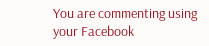You are commenting using your Facebook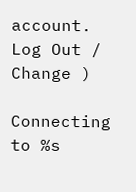account. Log Out /  Change )

Connecting to %s